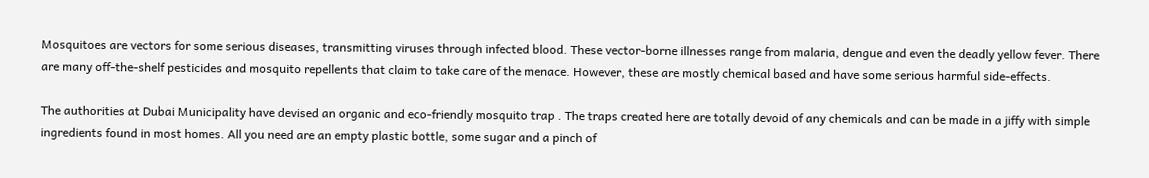Mosquitoes are vectors for some serious diseases, transmitting viruses through infected blood. These vector-borne illnesses range from malaria, dengue and even the deadly yellow fever. There are many off-the-shelf pesticides and mosquito repellents that claim to take care of the menace. However, these are mostly chemical based and have some serious harmful side-effects.

The authorities at Dubai Municipality have devised an organic and eco-friendly mosquito trap . The traps created here are totally devoid of any chemicals and can be made in a jiffy with simple ingredients found in most homes. All you need are an empty plastic bottle, some sugar and a pinch of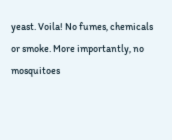yeast. Voila! No fumes, chemicals or smoke. More importantly, no mosquitoes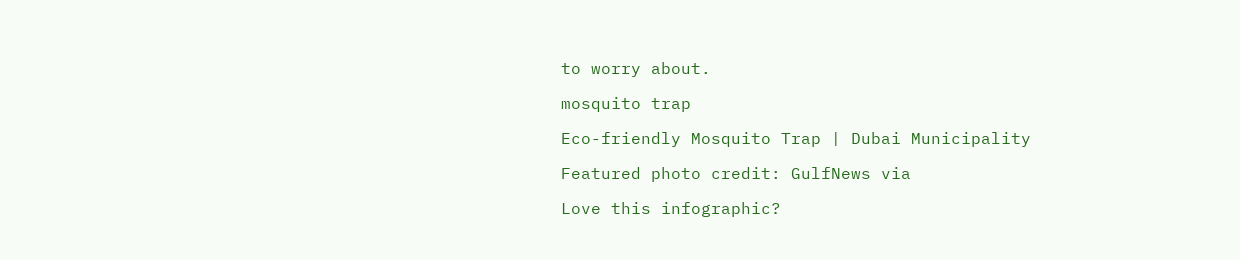to worry about.

mosquito trap

Eco-friendly Mosquito Trap | Dubai Municipality

Featured photo credit: GulfNews via

Love this infographic?